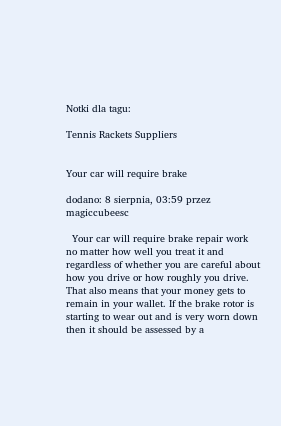Notki dla tagu:

Tennis Rackets Suppliers


Your car will require brake

dodano: 8 sierpnia, 03:59 przez magiccubeesc

  Your car will require brake repair work no matter how well you treat it and regardless of whether you are careful about how you drive or how roughly you drive. That also means that your money gets to remain in your wallet. If the brake rotor is starting to wear out and is very worn down then it should be assessed by a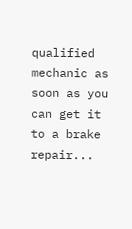qualified mechanic as soon as you can get it to a brake repair...